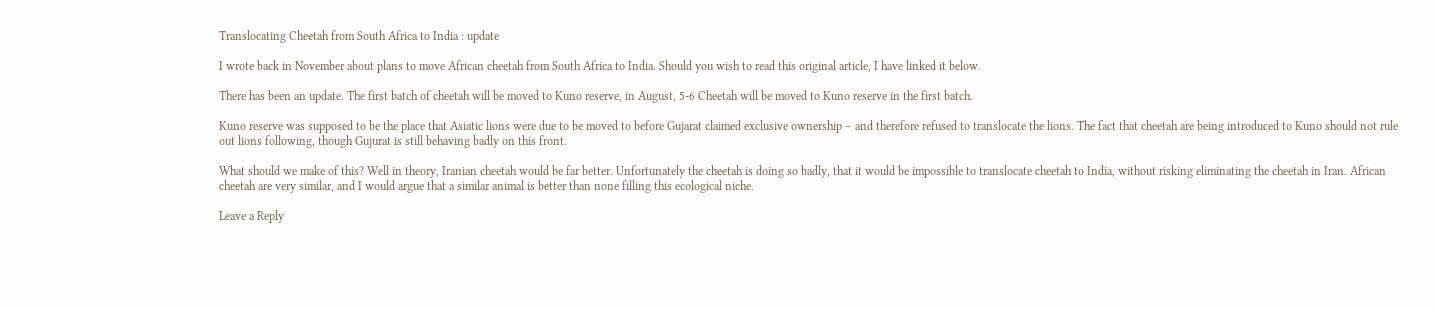Translocating Cheetah from South Africa to India : update

I wrote back in November about plans to move African cheetah from South Africa to India. Should you wish to read this original article, I have linked it below.

There has been an update. The first batch of cheetah will be moved to Kuno reserve, in August, 5-6 Cheetah will be moved to Kuno reserve in the first batch.

Kuno reserve was supposed to be the place that Asiatic lions were due to be moved to before Gujarat claimed exclusive ownership – and therefore refused to translocate the lions. The fact that cheetah are being introduced to Kuno should not rule out lions following, though Gujurat is still behaving badly on this front.

What should we make of this? Well in theory, Iranian cheetah would be far better. Unfortunately the cheetah is doing so badly, that it would be impossible to translocate cheetah to India, without risking eliminating the cheetah in Iran. African cheetah are very similar, and I would argue that a similar animal is better than none filling this ecological niche.

Leave a Reply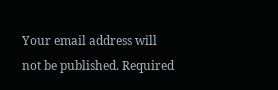Your email address will not be published. Required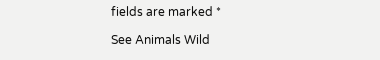fields are marked *

See Animals Wild